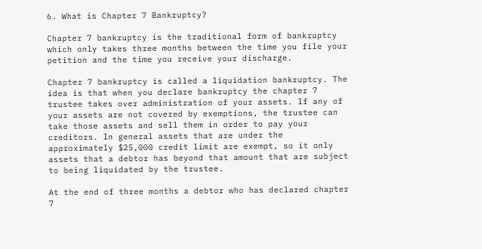6. What is Chapter 7 Bankruptcy?

Chapter 7 bankruptcy is the traditional form of bankruptcy which only takes three months between the time you file your petition and the time you receive your discharge.

Chapter 7 bankruptcy is called a liquidation bankruptcy. The idea is that when you declare bankruptcy the chapter 7 trustee takes over administration of your assets. If any of your assets are not covered by exemptions, the trustee can take those assets and sell them in order to pay your creditors. In general assets that are under the approximately $25,000 credit limit are exempt, so it only assets that a debtor has beyond that amount that are subject to being liquidated by the trustee.

At the end of three months a debtor who has declared chapter 7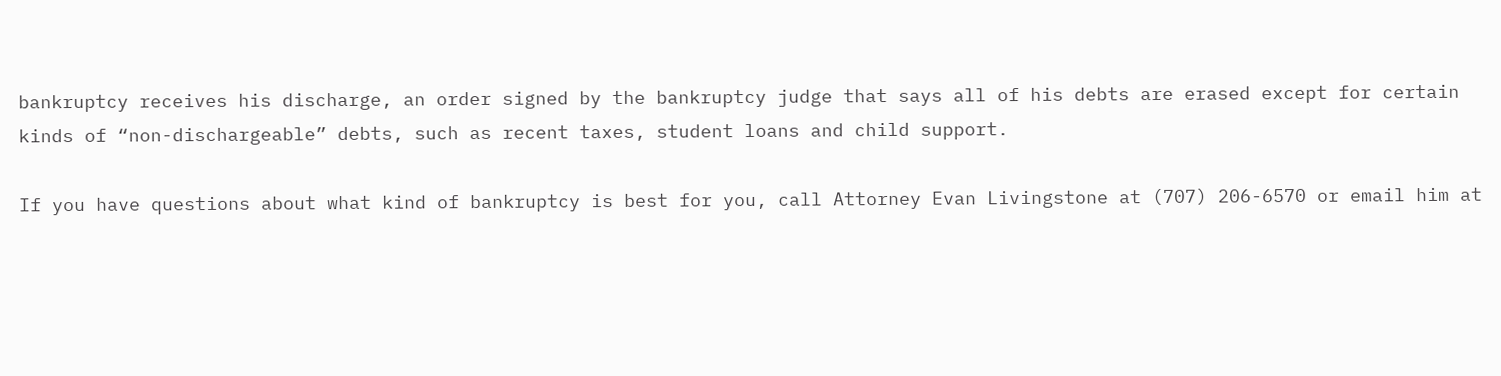bankruptcy receives his discharge, an order signed by the bankruptcy judge that says all of his debts are erased except for certain kinds of “non-dischargeable” debts, such as recent taxes, student loans and child support.

If you have questions about what kind of bankruptcy is best for you, call Attorney Evan Livingstone at (707) 206-6570 or email him at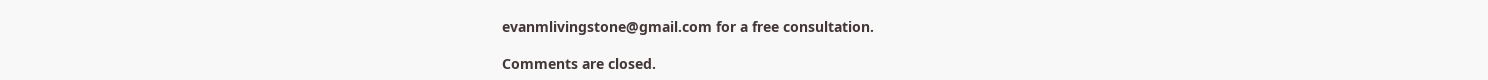evanmlivingstone@gmail.com for a free consultation.

Comments are closed.